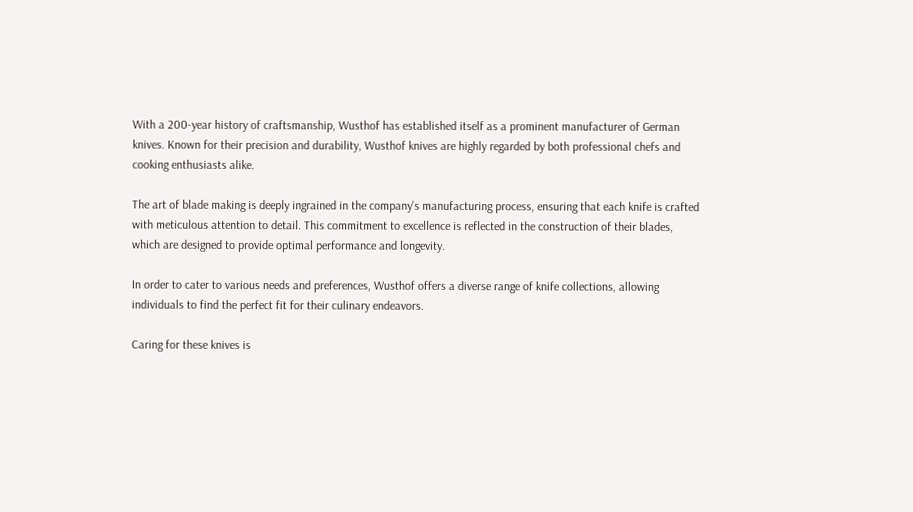With a 200-year history of craftsmanship, Wusthof has established itself as a prominent manufacturer of German knives. Known for their precision and durability, Wusthof knives are highly regarded by both professional chefs and cooking enthusiasts alike.

The art of blade making is deeply ingrained in the company’s manufacturing process, ensuring that each knife is crafted with meticulous attention to detail. This commitment to excellence is reflected in the construction of their blades, which are designed to provide optimal performance and longevity.

In order to cater to various needs and preferences, Wusthof offers a diverse range of knife collections, allowing individuals to find the perfect fit for their culinary endeavors.

Caring for these knives is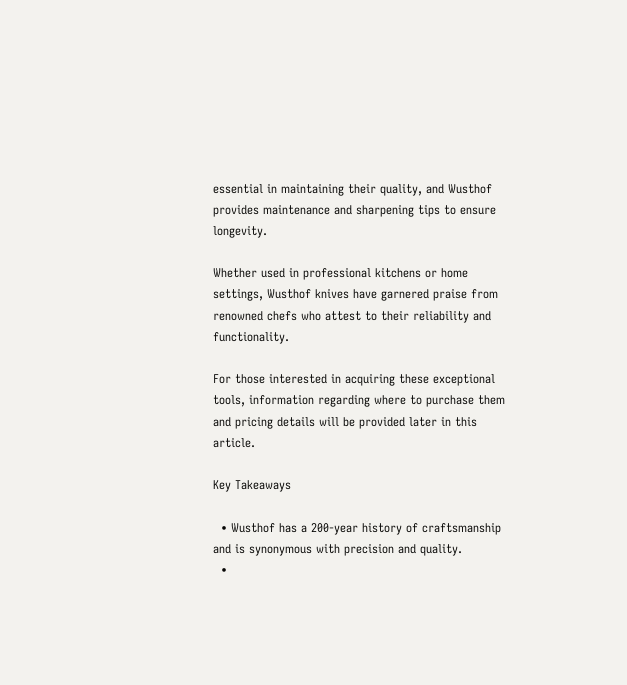essential in maintaining their quality, and Wusthof provides maintenance and sharpening tips to ensure longevity.

Whether used in professional kitchens or home settings, Wusthof knives have garnered praise from renowned chefs who attest to their reliability and functionality.

For those interested in acquiring these exceptional tools, information regarding where to purchase them and pricing details will be provided later in this article.

Key Takeaways

  • Wusthof has a 200-year history of craftsmanship and is synonymous with precision and quality.
  •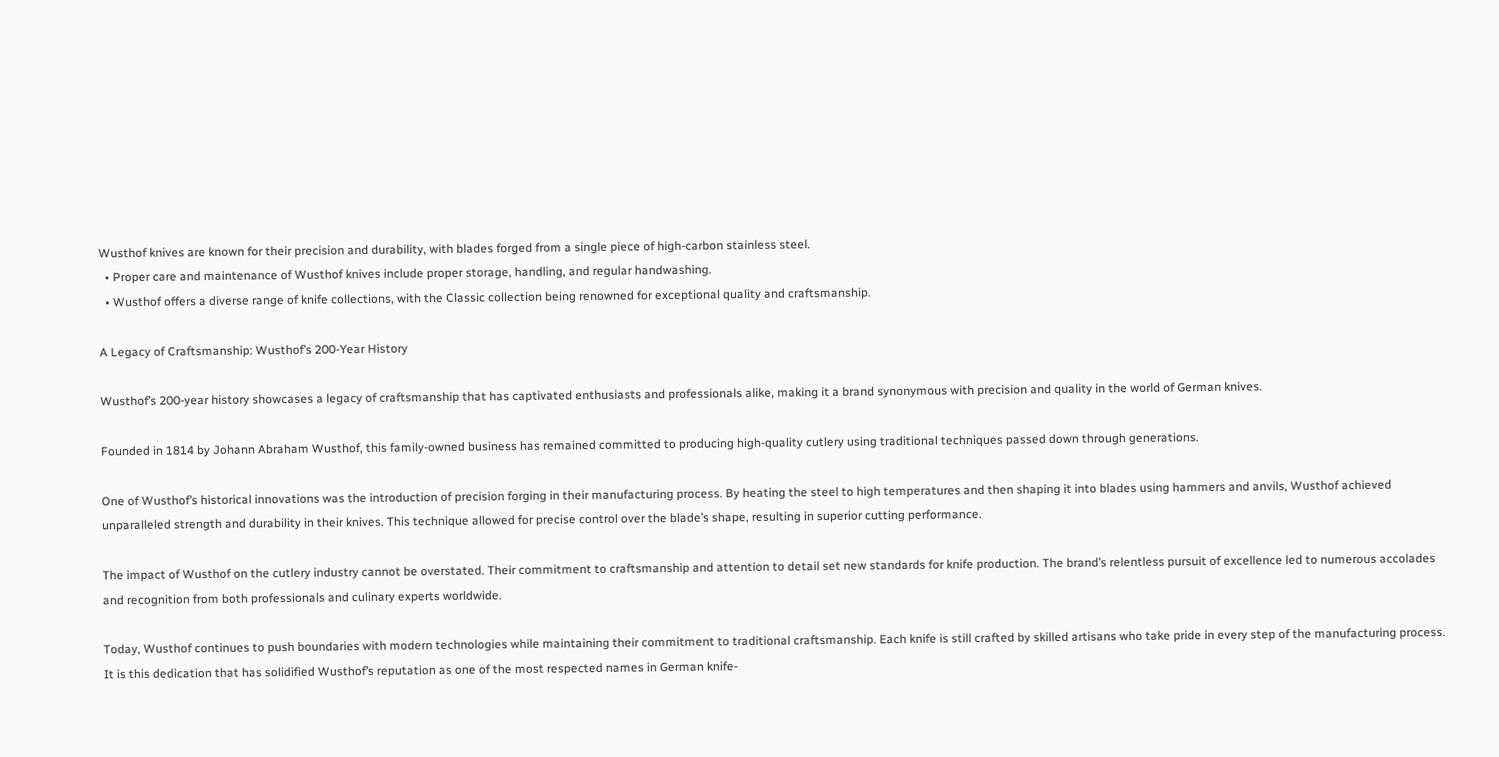Wusthof knives are known for their precision and durability, with blades forged from a single piece of high-carbon stainless steel.
  • Proper care and maintenance of Wusthof knives include proper storage, handling, and regular handwashing.
  • Wusthof offers a diverse range of knife collections, with the Classic collection being renowned for exceptional quality and craftsmanship.

A Legacy of Craftsmanship: Wusthof’s 200-Year History

Wusthof’s 200-year history showcases a legacy of craftsmanship that has captivated enthusiasts and professionals alike, making it a brand synonymous with precision and quality in the world of German knives.

Founded in 1814 by Johann Abraham Wusthof, this family-owned business has remained committed to producing high-quality cutlery using traditional techniques passed down through generations.

One of Wusthof’s historical innovations was the introduction of precision forging in their manufacturing process. By heating the steel to high temperatures and then shaping it into blades using hammers and anvils, Wusthof achieved unparalleled strength and durability in their knives. This technique allowed for precise control over the blade’s shape, resulting in superior cutting performance.

The impact of Wusthof on the cutlery industry cannot be overstated. Their commitment to craftsmanship and attention to detail set new standards for knife production. The brand’s relentless pursuit of excellence led to numerous accolades and recognition from both professionals and culinary experts worldwide.

Today, Wusthof continues to push boundaries with modern technologies while maintaining their commitment to traditional craftsmanship. Each knife is still crafted by skilled artisans who take pride in every step of the manufacturing process. It is this dedication that has solidified Wusthof’s reputation as one of the most respected names in German knife-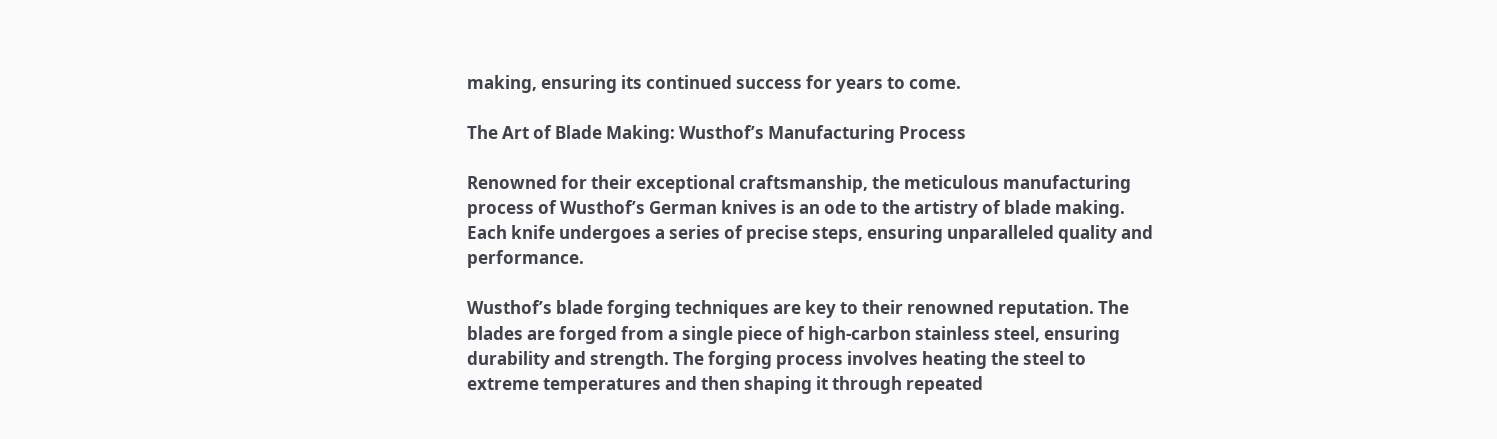making, ensuring its continued success for years to come.

The Art of Blade Making: Wusthof’s Manufacturing Process

Renowned for their exceptional craftsmanship, the meticulous manufacturing process of Wusthof’s German knives is an ode to the artistry of blade making. Each knife undergoes a series of precise steps, ensuring unparalleled quality and performance.

Wusthof’s blade forging techniques are key to their renowned reputation. The blades are forged from a single piece of high-carbon stainless steel, ensuring durability and strength. The forging process involves heating the steel to extreme temperatures and then shaping it through repeated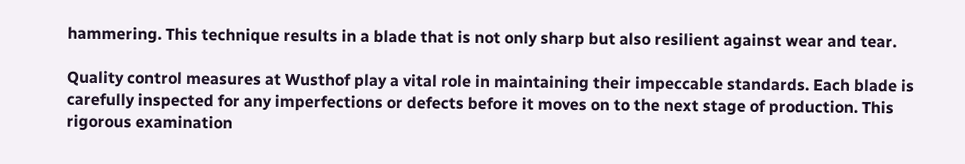hammering. This technique results in a blade that is not only sharp but also resilient against wear and tear.

Quality control measures at Wusthof play a vital role in maintaining their impeccable standards. Each blade is carefully inspected for any imperfections or defects before it moves on to the next stage of production. This rigorous examination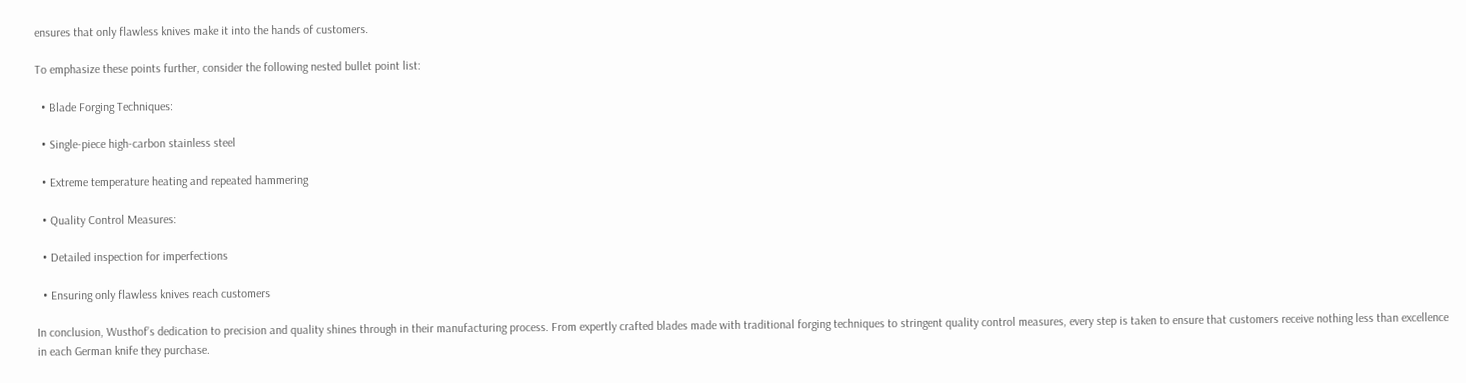ensures that only flawless knives make it into the hands of customers.

To emphasize these points further, consider the following nested bullet point list:

  • Blade Forging Techniques:

  • Single-piece high-carbon stainless steel

  • Extreme temperature heating and repeated hammering

  • Quality Control Measures:

  • Detailed inspection for imperfections

  • Ensuring only flawless knives reach customers

In conclusion, Wusthof’s dedication to precision and quality shines through in their manufacturing process. From expertly crafted blades made with traditional forging techniques to stringent quality control measures, every step is taken to ensure that customers receive nothing less than excellence in each German knife they purchase.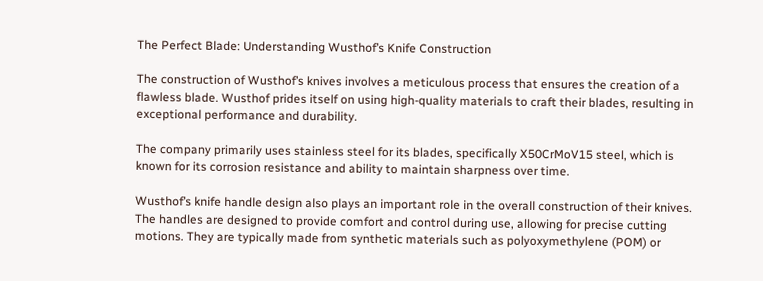The Perfect Blade: Understanding Wusthof’s Knife Construction

The construction of Wusthof’s knives involves a meticulous process that ensures the creation of a flawless blade. Wusthof prides itself on using high-quality materials to craft their blades, resulting in exceptional performance and durability.

The company primarily uses stainless steel for its blades, specifically X50CrMoV15 steel, which is known for its corrosion resistance and ability to maintain sharpness over time.

Wusthof’s knife handle design also plays an important role in the overall construction of their knives. The handles are designed to provide comfort and control during use, allowing for precise cutting motions. They are typically made from synthetic materials such as polyoxymethylene (POM) or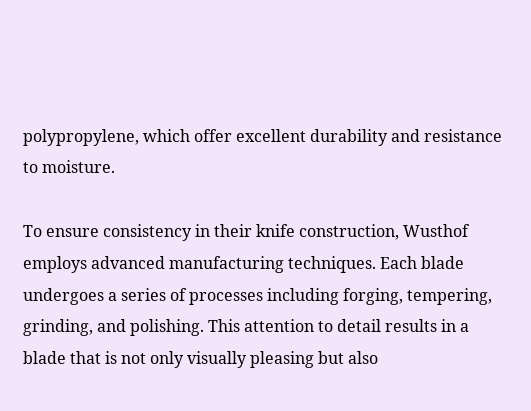polypropylene, which offer excellent durability and resistance to moisture.

To ensure consistency in their knife construction, Wusthof employs advanced manufacturing techniques. Each blade undergoes a series of processes including forging, tempering, grinding, and polishing. This attention to detail results in a blade that is not only visually pleasing but also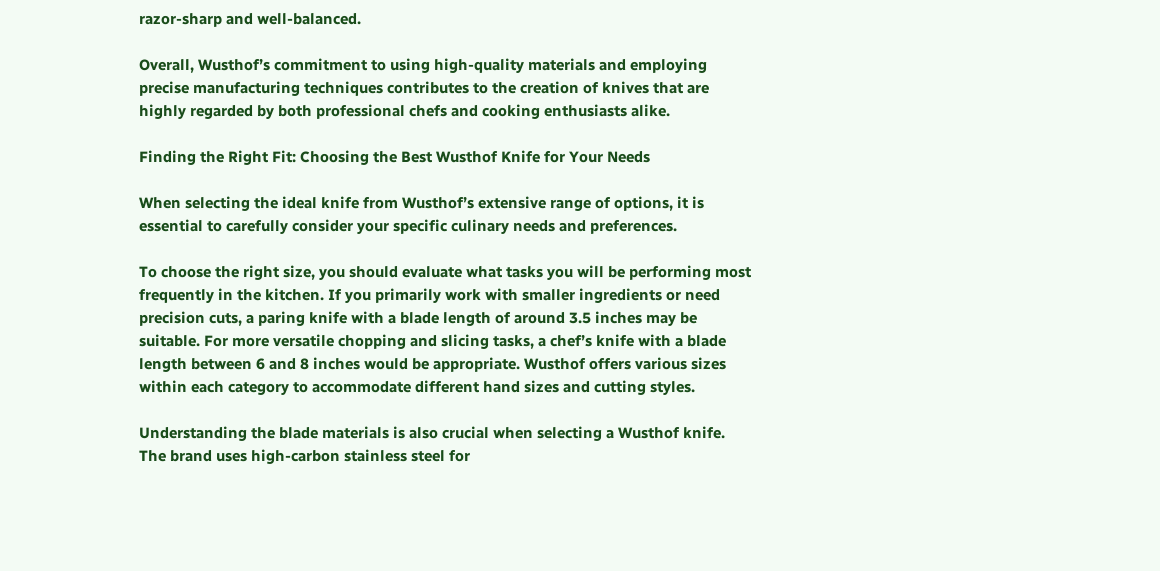razor-sharp and well-balanced.

Overall, Wusthof’s commitment to using high-quality materials and employing precise manufacturing techniques contributes to the creation of knives that are highly regarded by both professional chefs and cooking enthusiasts alike.

Finding the Right Fit: Choosing the Best Wusthof Knife for Your Needs

When selecting the ideal knife from Wusthof’s extensive range of options, it is essential to carefully consider your specific culinary needs and preferences.

To choose the right size, you should evaluate what tasks you will be performing most frequently in the kitchen. If you primarily work with smaller ingredients or need precision cuts, a paring knife with a blade length of around 3.5 inches may be suitable. For more versatile chopping and slicing tasks, a chef’s knife with a blade length between 6 and 8 inches would be appropriate. Wusthof offers various sizes within each category to accommodate different hand sizes and cutting styles.

Understanding the blade materials is also crucial when selecting a Wusthof knife. The brand uses high-carbon stainless steel for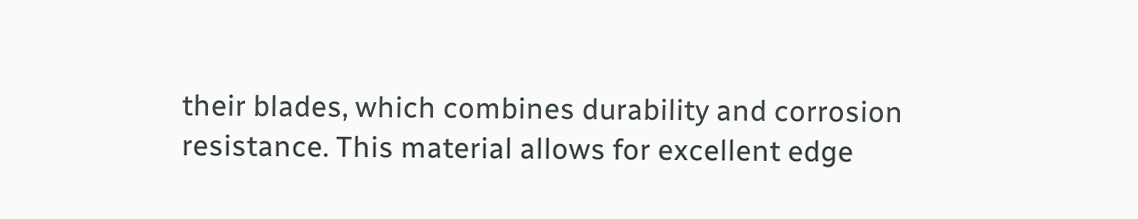their blades, which combines durability and corrosion resistance. This material allows for excellent edge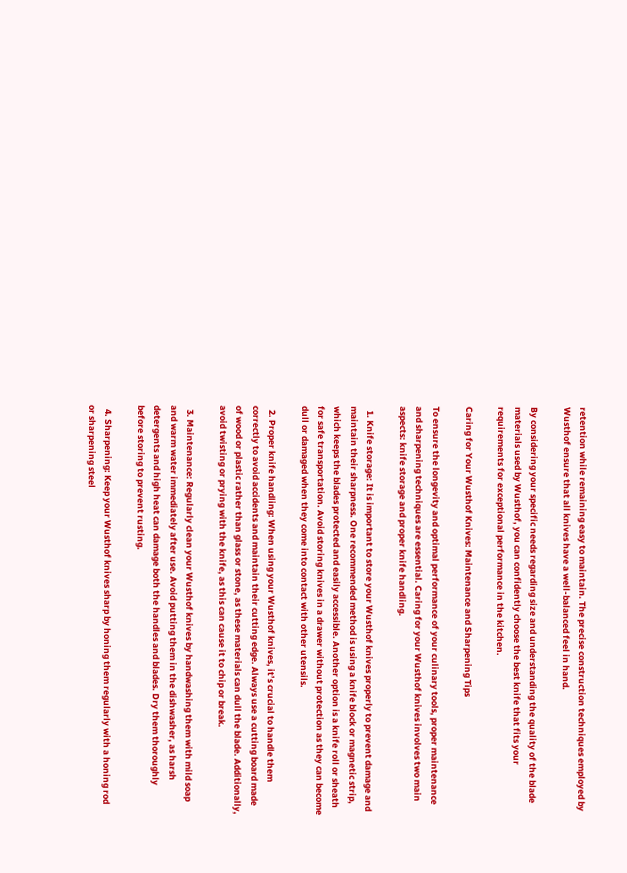retention while remaining easy to maintain. The precise construction techniques employed by Wusthof ensure that all knives have a well-balanced feel in hand.

By considering your specific needs regarding size and understanding the quality of the blade materials used by Wusthof, you can confidently choose the best knife that fits your requirements for exceptional performance in the kitchen.

Caring for Your Wusthof Knives: Maintenance and Sharpening Tips

To ensure the longevity and optimal performance of your culinary tools, proper maintenance and sharpening techniques are essential. Caring for your Wusthof knives involves two main aspects: knife storage and proper knife handling.

  1. Knife storage: It is important to store your Wusthof knives properly to prevent damage and maintain their sharpness. One recommended method is using a knife block or magnetic strip, which keeps the blades protected and easily accessible. Another option is a knife roll or sheath for safe transportation. Avoid storing knives in a drawer without protection as they can become dull or damaged when they come into contact with other utensils.

  2. Proper knife handling: When using your Wusthof knives, it’s crucial to handle them correctly to avoid accidents and maintain their cutting edge. Always use a cutting board made of wood or plastic rather than glass or stone, as these materials can dull the blade. Additionally, avoid twisting or prying with the knife, as this can cause it to chip or break.

  3. Maintenance: Regularly clean your Wusthof knives by handwashing them with mild soap and warm water immediately after use. Avoid putting them in the dishwasher, as harsh detergents and high heat can damage both the handles and blades. Dry them thoroughly before storing to prevent rusting.

  4. Sharpening: Keep your Wusthof knives sharp by honing them regularly with a honing rod or sharpening steel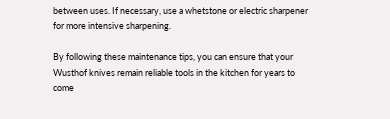between uses. If necessary, use a whetstone or electric sharpener for more intensive sharpening.

By following these maintenance tips, you can ensure that your Wusthof knives remain reliable tools in the kitchen for years to come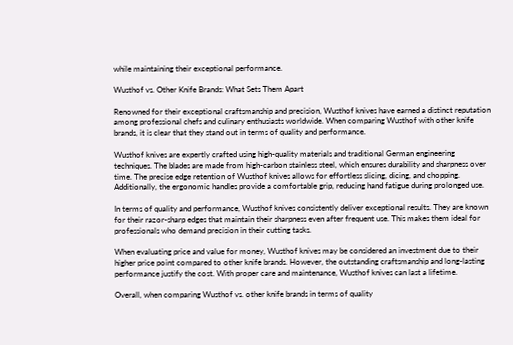while maintaining their exceptional performance.

Wusthof vs. Other Knife Brands: What Sets Them Apart

Renowned for their exceptional craftsmanship and precision, Wusthof knives have earned a distinct reputation among professional chefs and culinary enthusiasts worldwide. When comparing Wusthof with other knife brands, it is clear that they stand out in terms of quality and performance.

Wusthof knives are expertly crafted using high-quality materials and traditional German engineering techniques. The blades are made from high-carbon stainless steel, which ensures durability and sharpness over time. The precise edge retention of Wusthof knives allows for effortless slicing, dicing, and chopping. Additionally, the ergonomic handles provide a comfortable grip, reducing hand fatigue during prolonged use.

In terms of quality and performance, Wusthof knives consistently deliver exceptional results. They are known for their razor-sharp edges that maintain their sharpness even after frequent use. This makes them ideal for professionals who demand precision in their cutting tasks.

When evaluating price and value for money, Wusthof knives may be considered an investment due to their higher price point compared to other knife brands. However, the outstanding craftsmanship and long-lasting performance justify the cost. With proper care and maintenance, Wusthof knives can last a lifetime.

Overall, when comparing Wusthof vs. other knife brands in terms of quality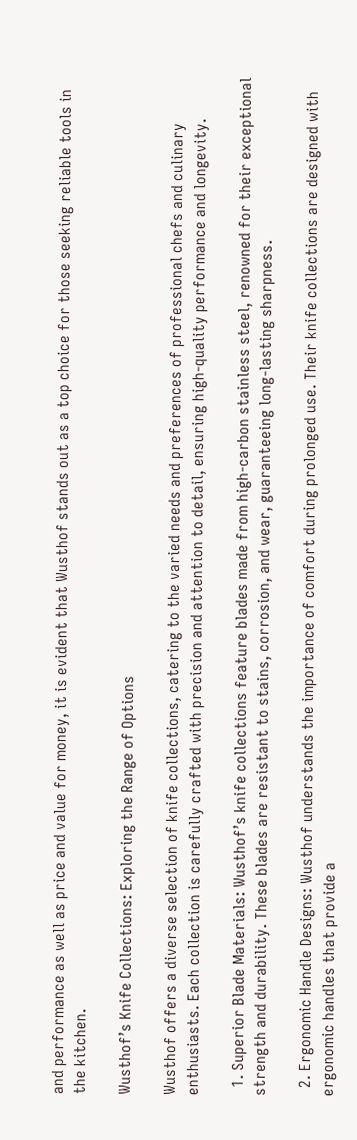and performance as well as price and value for money, it is evident that Wusthof stands out as a top choice for those seeking reliable tools in the kitchen.

Wusthof’s Knife Collections: Exploring the Range of Options

Wusthof offers a diverse selection of knife collections, catering to the varied needs and preferences of professional chefs and culinary enthusiasts. Each collection is carefully crafted with precision and attention to detail, ensuring high-quality performance and longevity.

  1. Superior Blade Materials: Wusthof’s knife collections feature blades made from high-carbon stainless steel, renowned for their exceptional strength and durability. These blades are resistant to stains, corrosion, and wear, guaranteeing long-lasting sharpness.

  2. Ergonomic Handle Designs: Wusthof understands the importance of comfort during prolonged use. Their knife collections are designed with ergonomic handles that provide a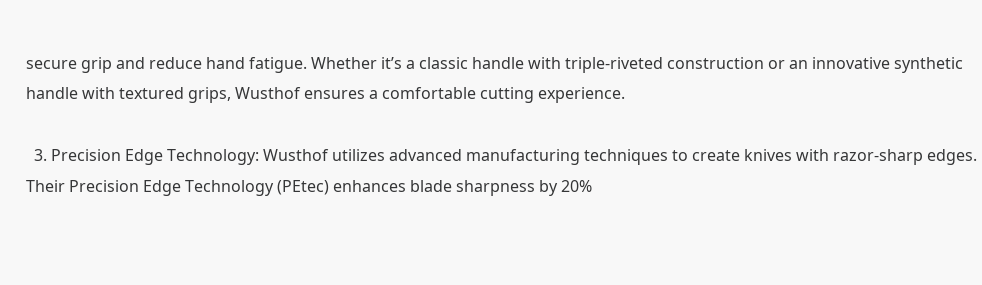secure grip and reduce hand fatigue. Whether it’s a classic handle with triple-riveted construction or an innovative synthetic handle with textured grips, Wusthof ensures a comfortable cutting experience.

  3. Precision Edge Technology: Wusthof utilizes advanced manufacturing techniques to create knives with razor-sharp edges. Their Precision Edge Technology (PEtec) enhances blade sharpness by 20%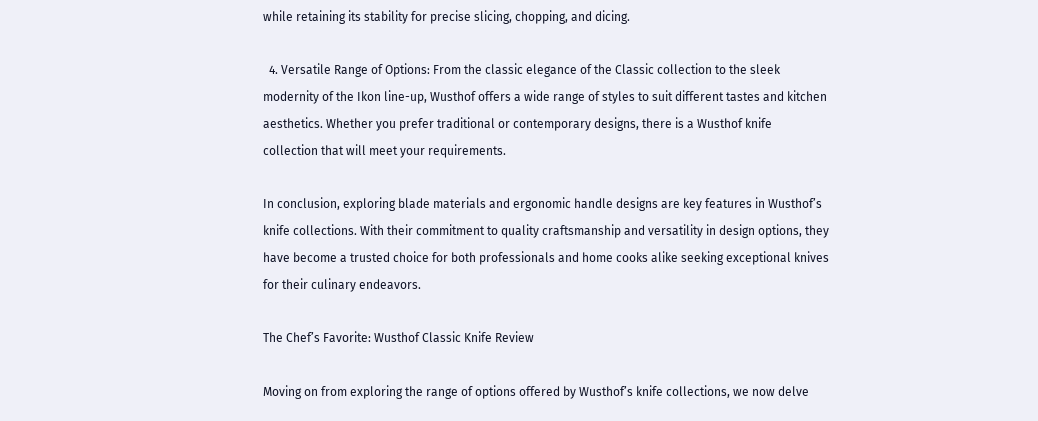while retaining its stability for precise slicing, chopping, and dicing.

  4. Versatile Range of Options: From the classic elegance of the Classic collection to the sleek modernity of the Ikon line-up, Wusthof offers a wide range of styles to suit different tastes and kitchen aesthetics. Whether you prefer traditional or contemporary designs, there is a Wusthof knife collection that will meet your requirements.

In conclusion, exploring blade materials and ergonomic handle designs are key features in Wusthof’s knife collections. With their commitment to quality craftsmanship and versatility in design options, they have become a trusted choice for both professionals and home cooks alike seeking exceptional knives for their culinary endeavors.

The Chef’s Favorite: Wusthof Classic Knife Review

Moving on from exploring the range of options offered by Wusthof’s knife collections, we now delve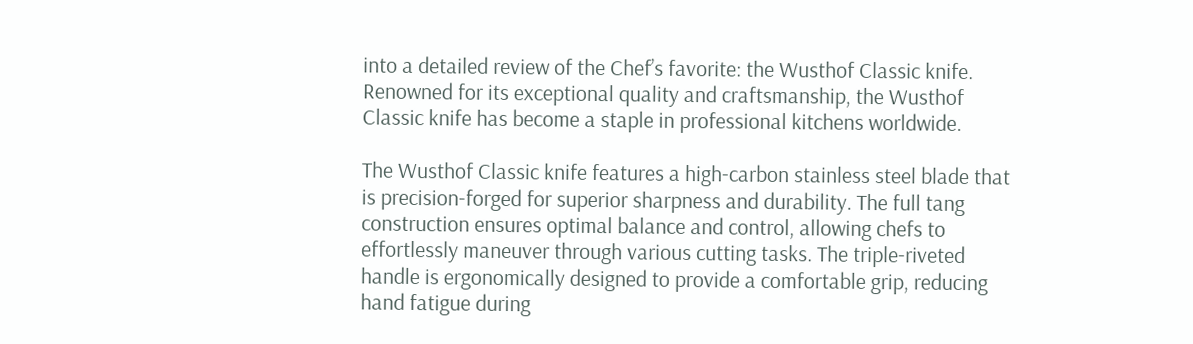into a detailed review of the Chef’s favorite: the Wusthof Classic knife. Renowned for its exceptional quality and craftsmanship, the Wusthof Classic knife has become a staple in professional kitchens worldwide.

The Wusthof Classic knife features a high-carbon stainless steel blade that is precision-forged for superior sharpness and durability. The full tang construction ensures optimal balance and control, allowing chefs to effortlessly maneuver through various cutting tasks. The triple-riveted handle is ergonomically designed to provide a comfortable grip, reducing hand fatigue during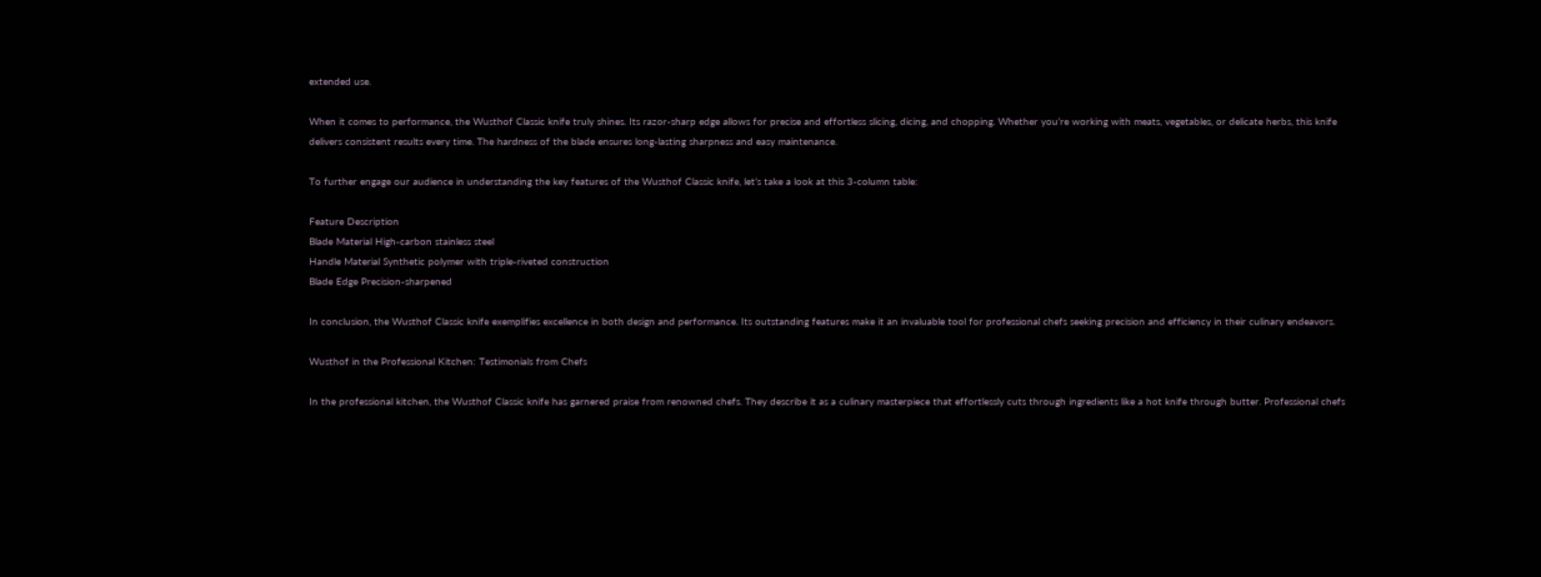extended use.

When it comes to performance, the Wusthof Classic knife truly shines. Its razor-sharp edge allows for precise and effortless slicing, dicing, and chopping. Whether you’re working with meats, vegetables, or delicate herbs, this knife delivers consistent results every time. The hardness of the blade ensures long-lasting sharpness and easy maintenance.

To further engage our audience in understanding the key features of the Wusthof Classic knife, let’s take a look at this 3-column table:

Feature Description
Blade Material High-carbon stainless steel
Handle Material Synthetic polymer with triple-riveted construction
Blade Edge Precision-sharpened

In conclusion, the Wusthof Classic knife exemplifies excellence in both design and performance. Its outstanding features make it an invaluable tool for professional chefs seeking precision and efficiency in their culinary endeavors.

Wusthof in the Professional Kitchen: Testimonials from Chefs

In the professional kitchen, the Wusthof Classic knife has garnered praise from renowned chefs. They describe it as a culinary masterpiece that effortlessly cuts through ingredients like a hot knife through butter. Professional chefs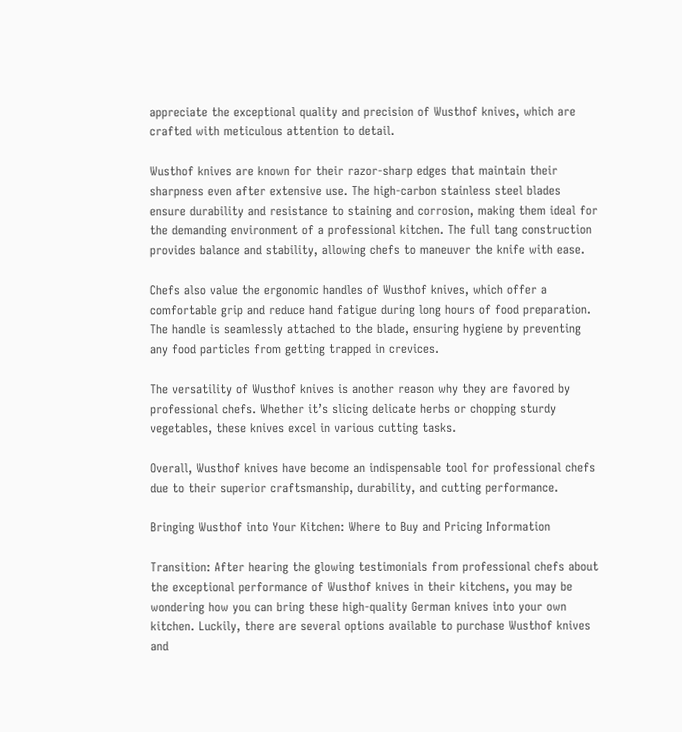appreciate the exceptional quality and precision of Wusthof knives, which are crafted with meticulous attention to detail.

Wusthof knives are known for their razor-sharp edges that maintain their sharpness even after extensive use. The high-carbon stainless steel blades ensure durability and resistance to staining and corrosion, making them ideal for the demanding environment of a professional kitchen. The full tang construction provides balance and stability, allowing chefs to maneuver the knife with ease.

Chefs also value the ergonomic handles of Wusthof knives, which offer a comfortable grip and reduce hand fatigue during long hours of food preparation. The handle is seamlessly attached to the blade, ensuring hygiene by preventing any food particles from getting trapped in crevices.

The versatility of Wusthof knives is another reason why they are favored by professional chefs. Whether it’s slicing delicate herbs or chopping sturdy vegetables, these knives excel in various cutting tasks.

Overall, Wusthof knives have become an indispensable tool for professional chefs due to their superior craftsmanship, durability, and cutting performance.

Bringing Wusthof into Your Kitchen: Where to Buy and Pricing Information

Transition: After hearing the glowing testimonials from professional chefs about the exceptional performance of Wusthof knives in their kitchens, you may be wondering how you can bring these high-quality German knives into your own kitchen. Luckily, there are several options available to purchase Wusthof knives and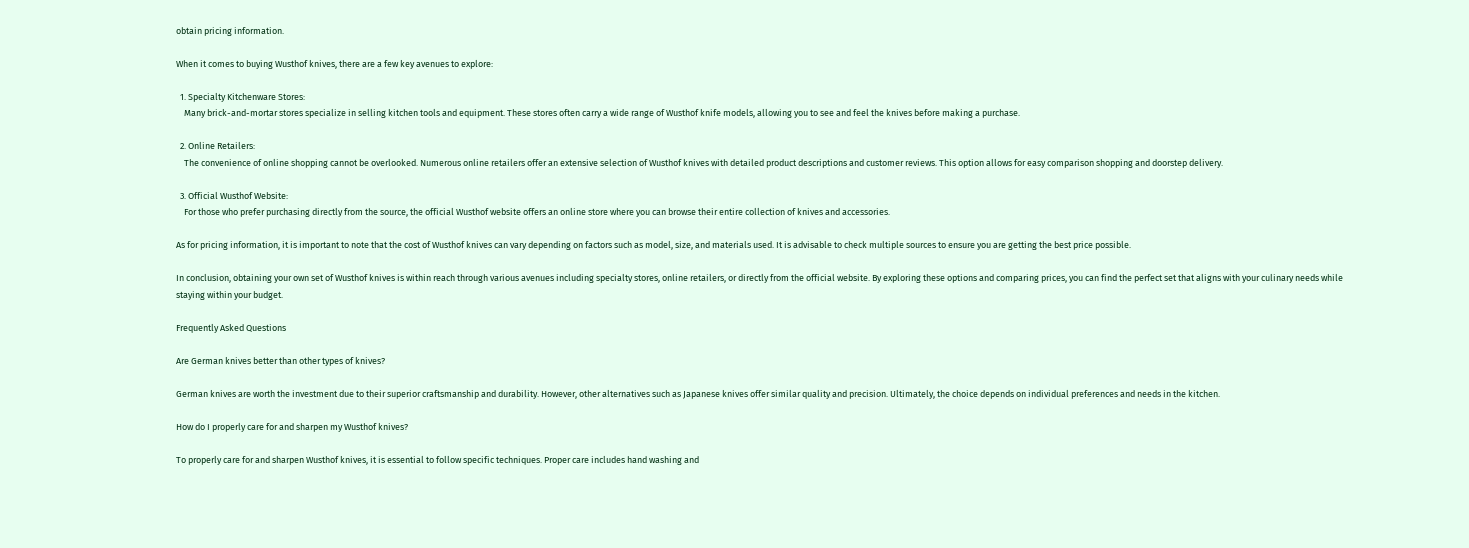obtain pricing information.

When it comes to buying Wusthof knives, there are a few key avenues to explore:

  1. Specialty Kitchenware Stores:
    Many brick-and-mortar stores specialize in selling kitchen tools and equipment. These stores often carry a wide range of Wusthof knife models, allowing you to see and feel the knives before making a purchase.

  2. Online Retailers:
    The convenience of online shopping cannot be overlooked. Numerous online retailers offer an extensive selection of Wusthof knives with detailed product descriptions and customer reviews. This option allows for easy comparison shopping and doorstep delivery.

  3. Official Wusthof Website:
    For those who prefer purchasing directly from the source, the official Wusthof website offers an online store where you can browse their entire collection of knives and accessories.

As for pricing information, it is important to note that the cost of Wusthof knives can vary depending on factors such as model, size, and materials used. It is advisable to check multiple sources to ensure you are getting the best price possible.

In conclusion, obtaining your own set of Wusthof knives is within reach through various avenues including specialty stores, online retailers, or directly from the official website. By exploring these options and comparing prices, you can find the perfect set that aligns with your culinary needs while staying within your budget.

Frequently Asked Questions

Are German knives better than other types of knives?

German knives are worth the investment due to their superior craftsmanship and durability. However, other alternatives such as Japanese knives offer similar quality and precision. Ultimately, the choice depends on individual preferences and needs in the kitchen.

How do I properly care for and sharpen my Wusthof knives?

To properly care for and sharpen Wusthof knives, it is essential to follow specific techniques. Proper care includes hand washing and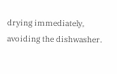drying immediately, avoiding the dishwasher.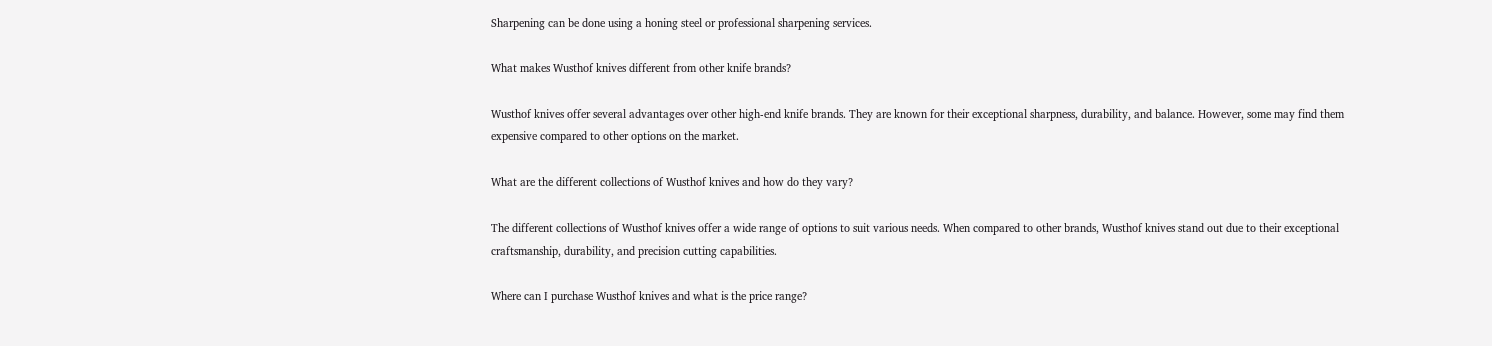Sharpening can be done using a honing steel or professional sharpening services.

What makes Wusthof knives different from other knife brands?

Wusthof knives offer several advantages over other high-end knife brands. They are known for their exceptional sharpness, durability, and balance. However, some may find them expensive compared to other options on the market.

What are the different collections of Wusthof knives and how do they vary?

The different collections of Wusthof knives offer a wide range of options to suit various needs. When compared to other brands, Wusthof knives stand out due to their exceptional craftsmanship, durability, and precision cutting capabilities.

Where can I purchase Wusthof knives and what is the price range?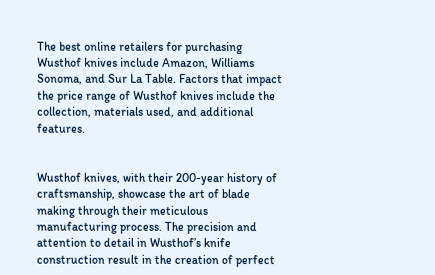The best online retailers for purchasing Wusthof knives include Amazon, Williams Sonoma, and Sur La Table. Factors that impact the price range of Wusthof knives include the collection, materials used, and additional features.


Wusthof knives, with their 200-year history of craftsmanship, showcase the art of blade making through their meticulous manufacturing process. The precision and attention to detail in Wusthof’s knife construction result in the creation of perfect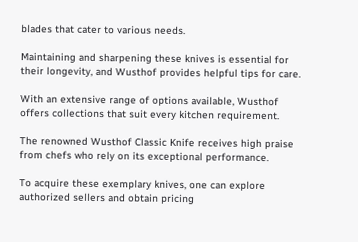blades that cater to various needs.

Maintaining and sharpening these knives is essential for their longevity, and Wusthof provides helpful tips for care.

With an extensive range of options available, Wusthof offers collections that suit every kitchen requirement.

The renowned Wusthof Classic Knife receives high praise from chefs who rely on its exceptional performance.

To acquire these exemplary knives, one can explore authorized sellers and obtain pricing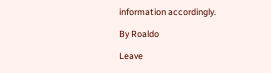information accordingly.

By Roaldo

Leave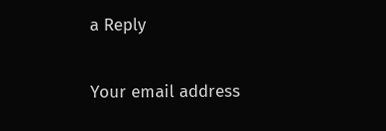a Reply

Your email address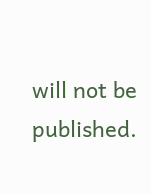will not be published.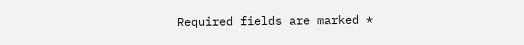Required fields are marked *